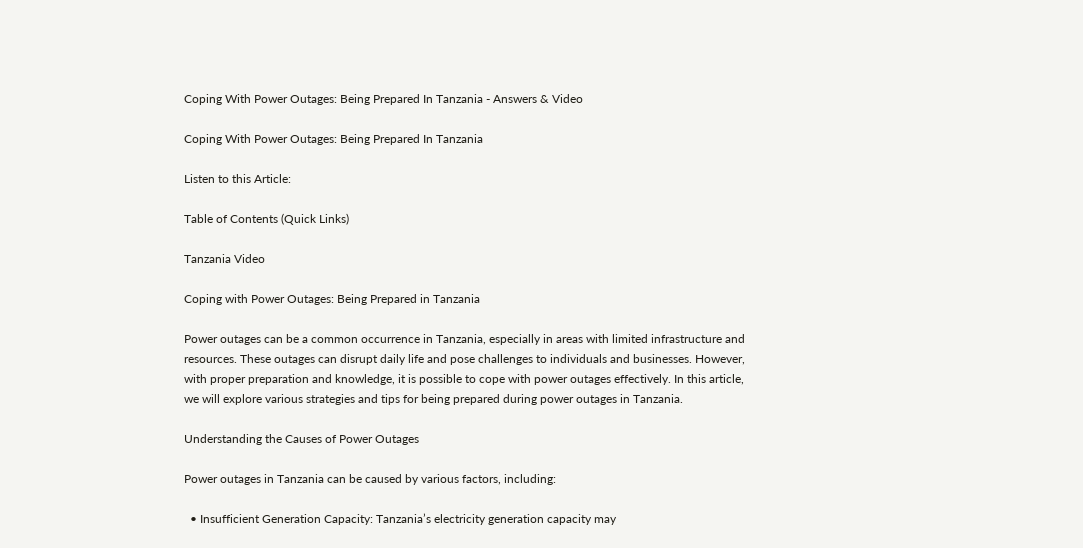Coping With Power Outages: Being Prepared In Tanzania - Answers & Video

Coping With Power Outages: Being Prepared In Tanzania

Listen to this Article:

Table of Contents (Quick Links)

Tanzania Video

Coping with Power Outages: Being Prepared in Tanzania

Power outages can be a common occurrence in Tanzania, especially in areas with limited infrastructure and resources. These outages can disrupt daily life and pose challenges to individuals and businesses. However, with proper preparation and knowledge, it is possible to cope with power outages effectively. In this article, we will explore various strategies and tips for being prepared during power outages in Tanzania.

Understanding the Causes of Power Outages

Power outages in Tanzania can be caused by various factors, including:

  • Insufficient Generation Capacity: Tanzania’s electricity generation capacity may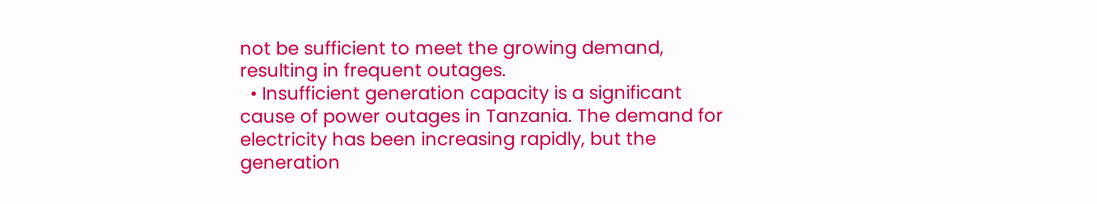not be sufficient to meet the growing demand, resulting in frequent outages.
  • Insufficient generation capacity is a significant cause of power outages in Tanzania. The demand for electricity has been increasing rapidly, but the generation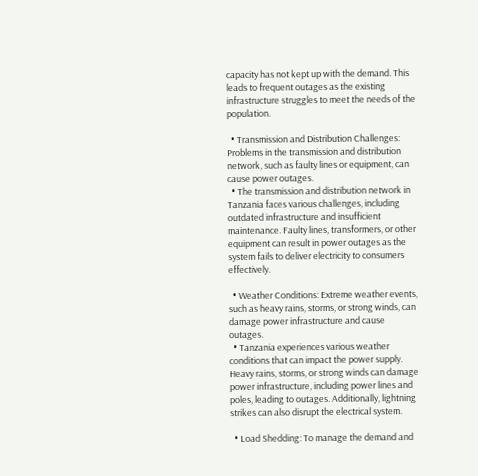capacity has not kept up with the demand. This leads to frequent outages as the existing infrastructure struggles to meet the needs of the population.

  • Transmission and Distribution Challenges: Problems in the transmission and distribution network, such as faulty lines or equipment, can cause power outages.
  • The transmission and distribution network in Tanzania faces various challenges, including outdated infrastructure and insufficient maintenance. Faulty lines, transformers, or other equipment can result in power outages as the system fails to deliver electricity to consumers effectively.

  • Weather Conditions: Extreme weather events, such as heavy rains, storms, or strong winds, can damage power infrastructure and cause outages.
  • Tanzania experiences various weather conditions that can impact the power supply. Heavy rains, storms, or strong winds can damage power infrastructure, including power lines and poles, leading to outages. Additionally, lightning strikes can also disrupt the electrical system.

  • Load Shedding: To manage the demand and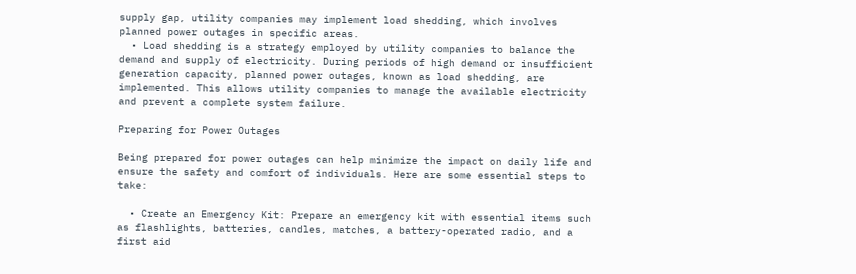supply gap, utility companies may implement load shedding, which involves planned power outages in specific areas.
  • Load shedding is a strategy employed by utility companies to balance the demand and supply of electricity. During periods of high demand or insufficient generation capacity, planned power outages, known as load shedding, are implemented. This allows utility companies to manage the available electricity and prevent a complete system failure.

Preparing for Power Outages

Being prepared for power outages can help minimize the impact on daily life and ensure the safety and comfort of individuals. Here are some essential steps to take:

  • Create an Emergency Kit: Prepare an emergency kit with essential items such as flashlights, batteries, candles, matches, a battery-operated radio, and a first aid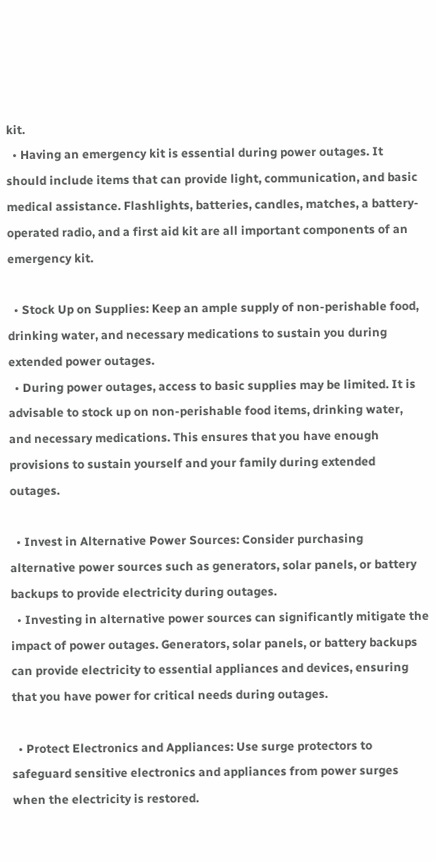kit.
  • Having an emergency kit is essential during power outages. It should include items that can provide light, communication, and basic medical assistance. Flashlights, batteries, candles, matches, a battery-operated radio, and a first aid kit are all important components of an emergency kit.

  • Stock Up on Supplies: Keep an ample supply of non-perishable food, drinking water, and necessary medications to sustain you during extended power outages.
  • During power outages, access to basic supplies may be limited. It is advisable to stock up on non-perishable food items, drinking water, and necessary medications. This ensures that you have enough provisions to sustain yourself and your family during extended outages.

  • Invest in Alternative Power Sources: Consider purchasing alternative power sources such as generators, solar panels, or battery backups to provide electricity during outages.
  • Investing in alternative power sources can significantly mitigate the impact of power outages. Generators, solar panels, or battery backups can provide electricity to essential appliances and devices, ensuring that you have power for critical needs during outages.

  • Protect Electronics and Appliances: Use surge protectors to safeguard sensitive electronics and appliances from power surges when the electricity is restored.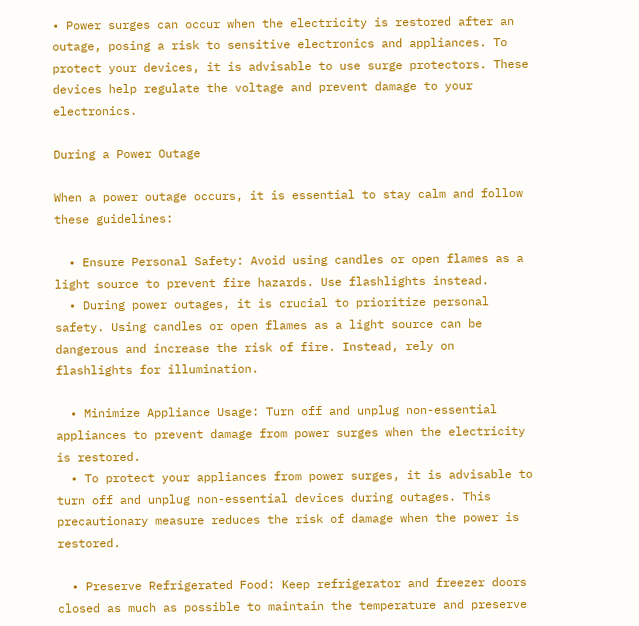• Power surges can occur when the electricity is restored after an outage, posing a risk to sensitive electronics and appliances. To protect your devices, it is advisable to use surge protectors. These devices help regulate the voltage and prevent damage to your electronics.

During a Power Outage

When a power outage occurs, it is essential to stay calm and follow these guidelines:

  • Ensure Personal Safety: Avoid using candles or open flames as a light source to prevent fire hazards. Use flashlights instead.
  • During power outages, it is crucial to prioritize personal safety. Using candles or open flames as a light source can be dangerous and increase the risk of fire. Instead, rely on flashlights for illumination.

  • Minimize Appliance Usage: Turn off and unplug non-essential appliances to prevent damage from power surges when the electricity is restored.
  • To protect your appliances from power surges, it is advisable to turn off and unplug non-essential devices during outages. This precautionary measure reduces the risk of damage when the power is restored.

  • Preserve Refrigerated Food: Keep refrigerator and freezer doors closed as much as possible to maintain the temperature and preserve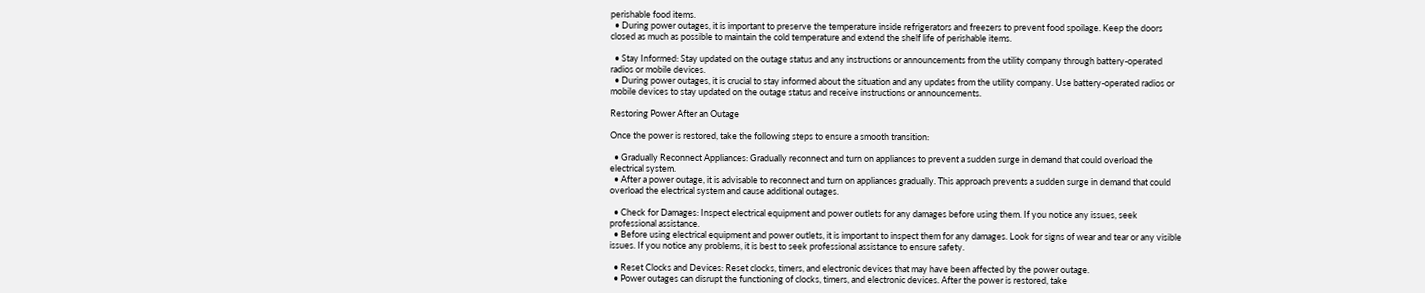perishable food items.
  • During power outages, it is important to preserve the temperature inside refrigerators and freezers to prevent food spoilage. Keep the doors closed as much as possible to maintain the cold temperature and extend the shelf life of perishable items.

  • Stay Informed: Stay updated on the outage status and any instructions or announcements from the utility company through battery-operated radios or mobile devices.
  • During power outages, it is crucial to stay informed about the situation and any updates from the utility company. Use battery-operated radios or mobile devices to stay updated on the outage status and receive instructions or announcements.

Restoring Power After an Outage

Once the power is restored, take the following steps to ensure a smooth transition:

  • Gradually Reconnect Appliances: Gradually reconnect and turn on appliances to prevent a sudden surge in demand that could overload the electrical system.
  • After a power outage, it is advisable to reconnect and turn on appliances gradually. This approach prevents a sudden surge in demand that could overload the electrical system and cause additional outages.

  • Check for Damages: Inspect electrical equipment and power outlets for any damages before using them. If you notice any issues, seek professional assistance.
  • Before using electrical equipment and power outlets, it is important to inspect them for any damages. Look for signs of wear and tear or any visible issues. If you notice any problems, it is best to seek professional assistance to ensure safety.

  • Reset Clocks and Devices: Reset clocks, timers, and electronic devices that may have been affected by the power outage.
  • Power outages can disrupt the functioning of clocks, timers, and electronic devices. After the power is restored, take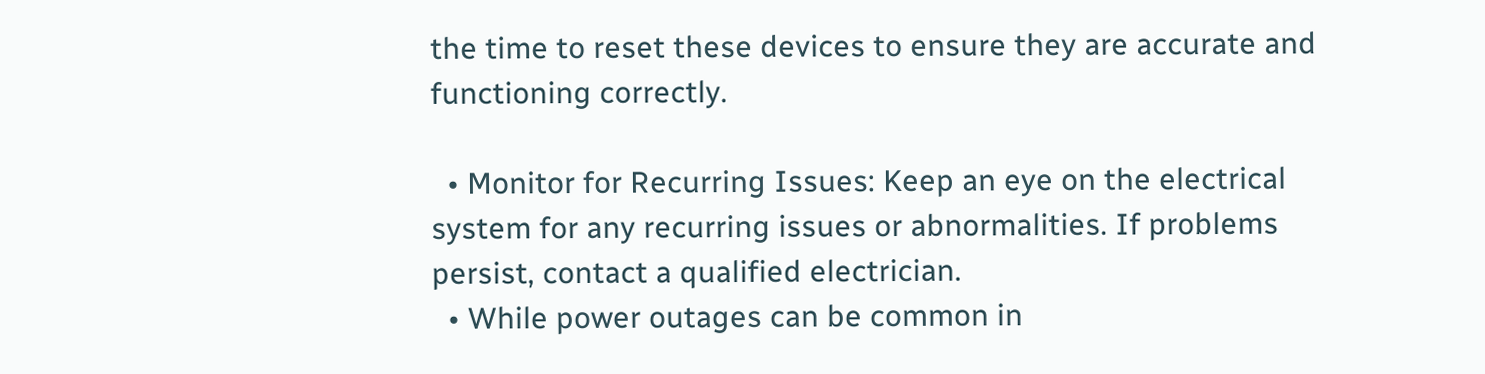the time to reset these devices to ensure they are accurate and functioning correctly.

  • Monitor for Recurring Issues: Keep an eye on the electrical system for any recurring issues or abnormalities. If problems persist, contact a qualified electrician.
  • While power outages can be common in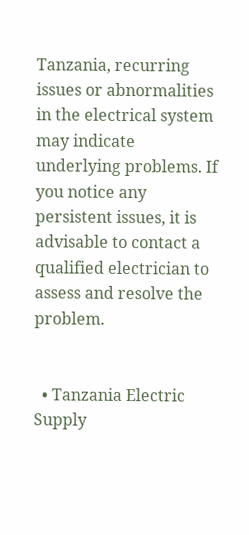Tanzania, recurring issues or abnormalities in the electrical system may indicate underlying problems. If you notice any persistent issues, it is advisable to contact a qualified electrician to assess and resolve the problem.


  • Tanzania Electric Supply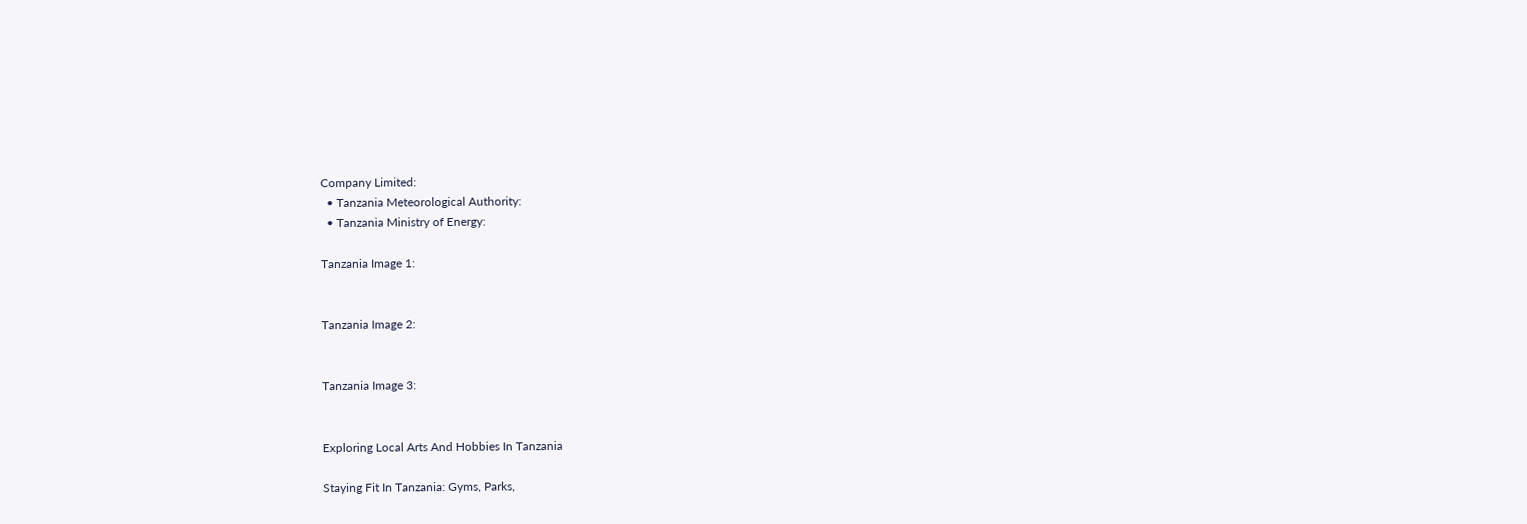Company Limited:
  • Tanzania Meteorological Authority:
  • Tanzania Ministry of Energy:

Tanzania Image 1:


Tanzania Image 2:


Tanzania Image 3:


Exploring Local Arts And Hobbies In Tanzania

Staying Fit In Tanzania: Gyms, Parks,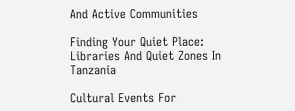And Active Communities

Finding Your Quiet Place: Libraries And Quiet Zones In Tanzania

Cultural Events For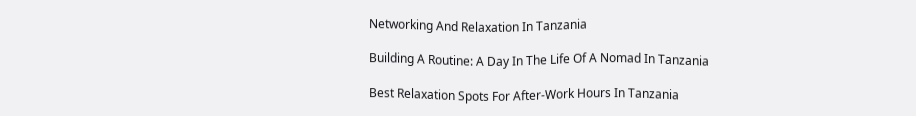Networking And Relaxation In Tanzania

Building A Routine: A Day In The Life Of A Nomad In Tanzania

Best Relaxation Spots For After-Work Hours In Tanzania